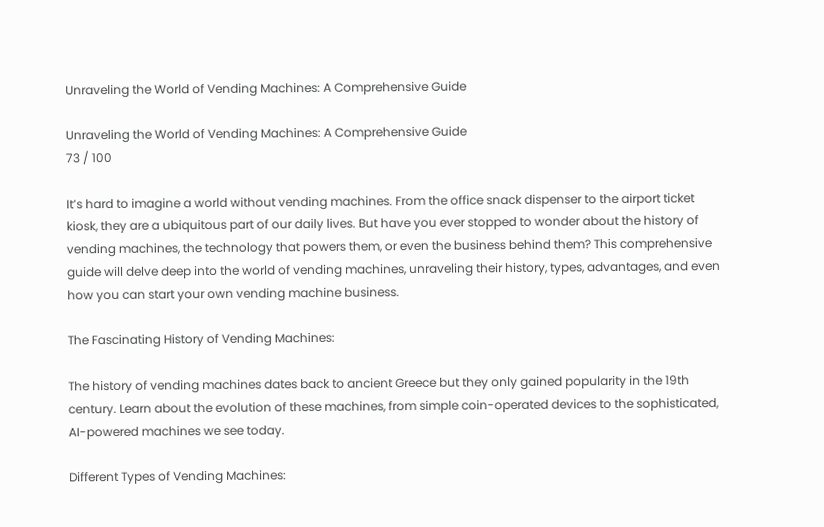Unraveling the World of Vending Machines: A Comprehensive Guide

Unraveling the World of Vending Machines: A Comprehensive Guide
73 / 100

It’s hard to imagine a world without vending machines. From the office snack dispenser to the airport ticket kiosk, they are a ubiquitous part of our daily lives. But have you ever stopped to wonder about the history of vending machines, the technology that powers them, or even the business behind them? This comprehensive guide will delve deep into the world of vending machines, unraveling their history, types, advantages, and even how you can start your own vending machine business.

The Fascinating History of Vending Machines:

The history of vending machines dates back to ancient Greece but they only gained popularity in the 19th century. Learn about the evolution of these machines, from simple coin-operated devices to the sophisticated, AI-powered machines we see today.

Different Types of Vending Machines: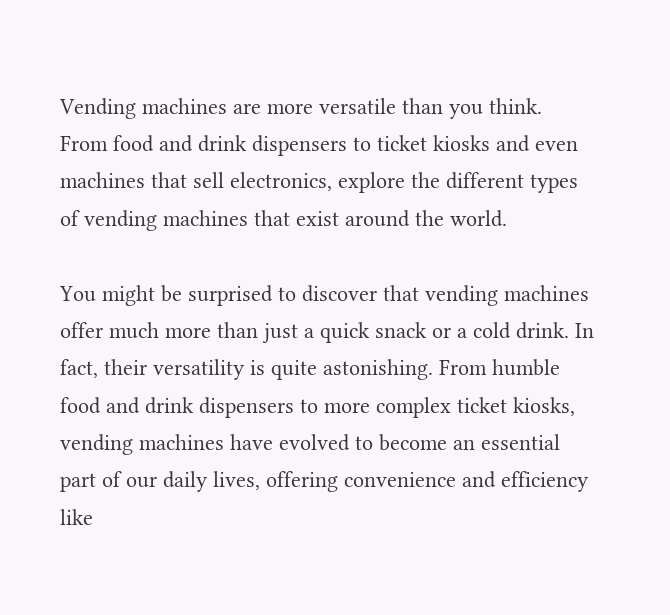Vending machines are more versatile than you think. From food and drink dispensers to ticket kiosks and even machines that sell electronics, explore the different types of vending machines that exist around the world.

You might be surprised to discover that vending machines offer much more than just a quick snack or a cold drink. In fact, their versatility is quite astonishing. From humble food and drink dispensers to more complex ticket kiosks, vending machines have evolved to become an essential part of our daily lives, offering convenience and efficiency like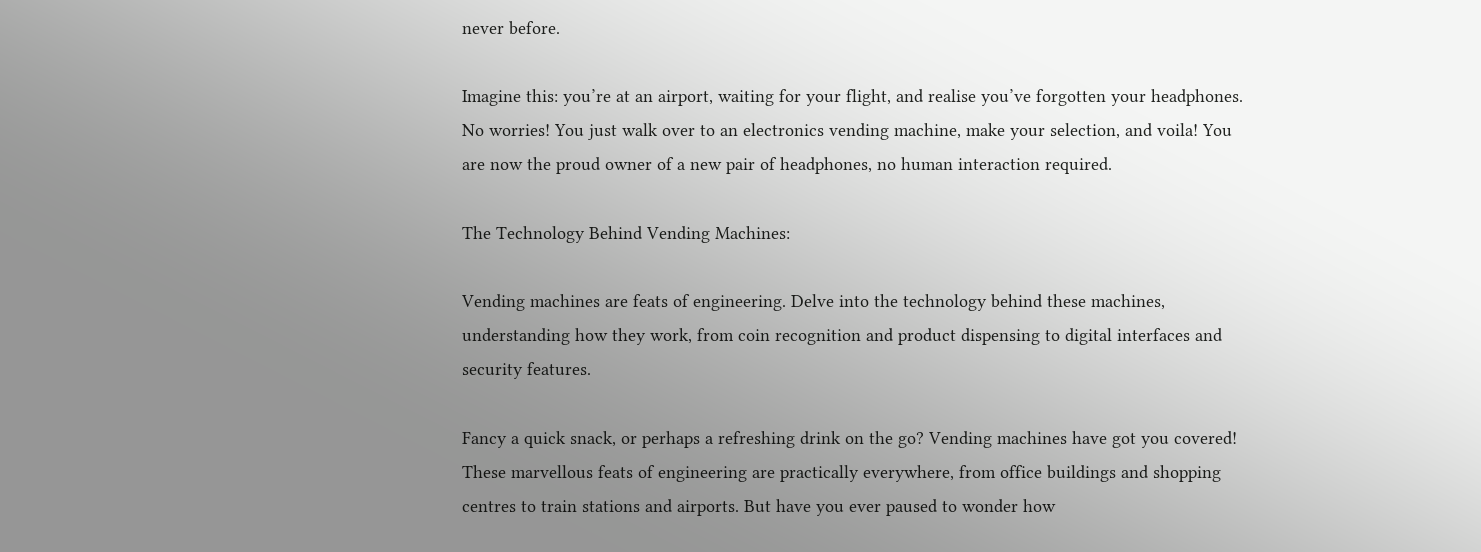never before.

Imagine this: you’re at an airport, waiting for your flight, and realise you’ve forgotten your headphones. No worries! You just walk over to an electronics vending machine, make your selection, and voila! You are now the proud owner of a new pair of headphones, no human interaction required.

The Technology Behind Vending Machines:

Vending machines are feats of engineering. Delve into the technology behind these machines, understanding how they work, from coin recognition and product dispensing to digital interfaces and security features.

Fancy a quick snack, or perhaps a refreshing drink on the go? Vending machines have got you covered! These marvellous feats of engineering are practically everywhere, from office buildings and shopping centres to train stations and airports. But have you ever paused to wonder how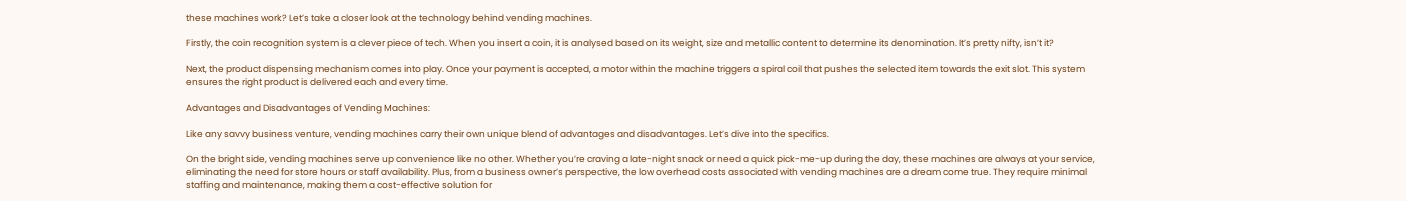these machines work? Let’s take a closer look at the technology behind vending machines.

Firstly, the coin recognition system is a clever piece of tech. When you insert a coin, it is analysed based on its weight, size and metallic content to determine its denomination. It’s pretty nifty, isn’t it?

Next, the product dispensing mechanism comes into play. Once your payment is accepted, a motor within the machine triggers a spiral coil that pushes the selected item towards the exit slot. This system ensures the right product is delivered each and every time.

Advantages and Disadvantages of Vending Machines:

Like any savvy business venture, vending machines carry their own unique blend of advantages and disadvantages. Let’s dive into the specifics.

On the bright side, vending machines serve up convenience like no other. Whether you’re craving a late-night snack or need a quick pick-me-up during the day, these machines are always at your service, eliminating the need for store hours or staff availability. Plus, from a business owner’s perspective, the low overhead costs associated with vending machines are a dream come true. They require minimal staffing and maintenance, making them a cost-effective solution for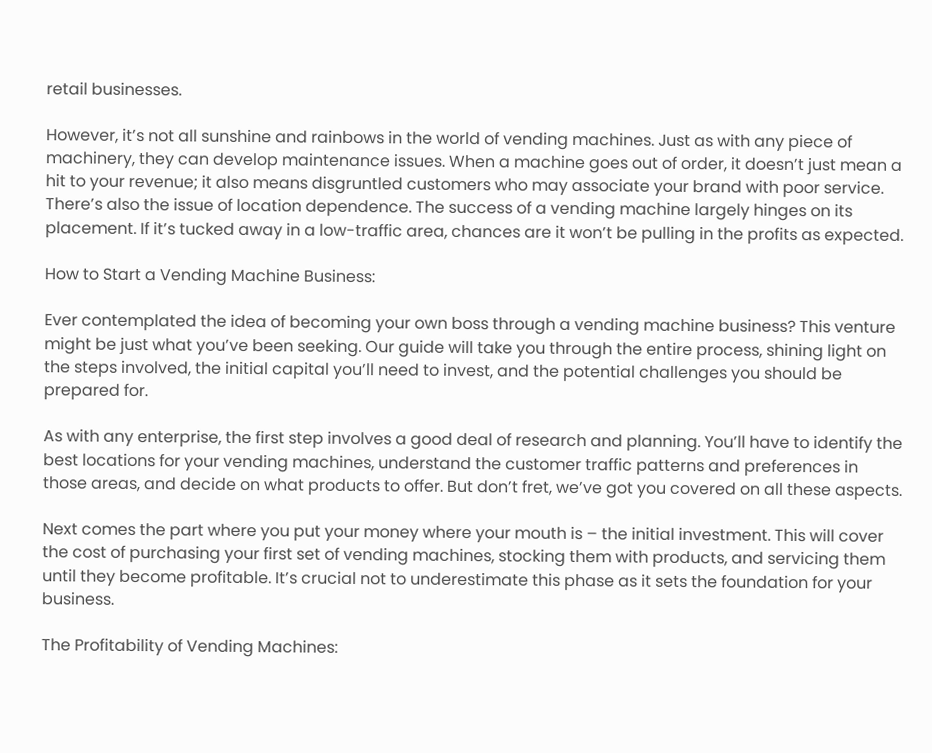retail businesses.

However, it’s not all sunshine and rainbows in the world of vending machines. Just as with any piece of machinery, they can develop maintenance issues. When a machine goes out of order, it doesn’t just mean a hit to your revenue; it also means disgruntled customers who may associate your brand with poor service. There’s also the issue of location dependence. The success of a vending machine largely hinges on its placement. If it’s tucked away in a low-traffic area, chances are it won’t be pulling in the profits as expected.

How to Start a Vending Machine Business:

Ever contemplated the idea of becoming your own boss through a vending machine business? This venture might be just what you’ve been seeking. Our guide will take you through the entire process, shining light on the steps involved, the initial capital you’ll need to invest, and the potential challenges you should be prepared for.

As with any enterprise, the first step involves a good deal of research and planning. You’ll have to identify the best locations for your vending machines, understand the customer traffic patterns and preferences in those areas, and decide on what products to offer. But don’t fret, we’ve got you covered on all these aspects.

Next comes the part where you put your money where your mouth is – the initial investment. This will cover the cost of purchasing your first set of vending machines, stocking them with products, and servicing them until they become profitable. It’s crucial not to underestimate this phase as it sets the foundation for your business.

The Profitability of Vending Machines: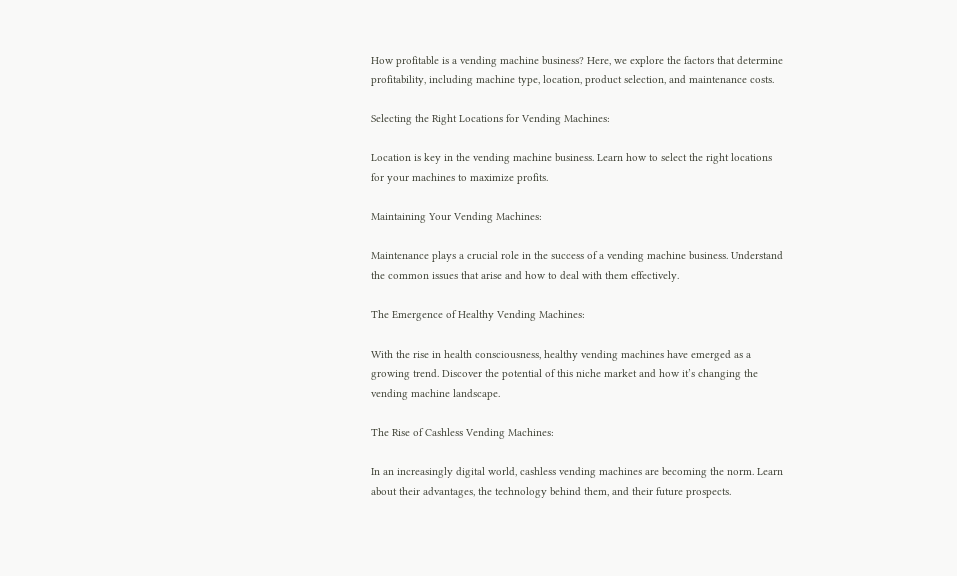How profitable is a vending machine business? Here, we explore the factors that determine profitability, including machine type, location, product selection, and maintenance costs.

Selecting the Right Locations for Vending Machines:

Location is key in the vending machine business. Learn how to select the right locations for your machines to maximize profits.

Maintaining Your Vending Machines:

Maintenance plays a crucial role in the success of a vending machine business. Understand the common issues that arise and how to deal with them effectively.

The Emergence of Healthy Vending Machines:

With the rise in health consciousness, healthy vending machines have emerged as a growing trend. Discover the potential of this niche market and how it’s changing the vending machine landscape.

The Rise of Cashless Vending Machines:

In an increasingly digital world, cashless vending machines are becoming the norm. Learn about their advantages, the technology behind them, and their future prospects.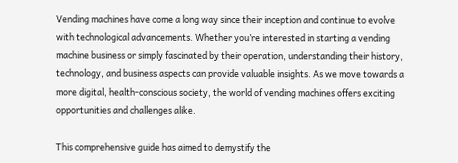Vending machines have come a long way since their inception and continue to evolve with technological advancements. Whether you’re interested in starting a vending machine business or simply fascinated by their operation, understanding their history, technology, and business aspects can provide valuable insights. As we move towards a more digital, health-conscious society, the world of vending machines offers exciting opportunities and challenges alike.

This comprehensive guide has aimed to demystify the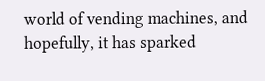world of vending machines, and hopefully, it has sparked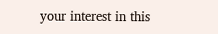your interest in this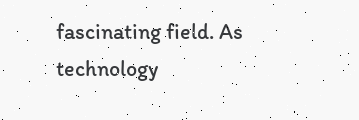fascinating field. As technology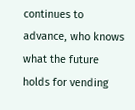continues to advance, who knows what the future holds for vending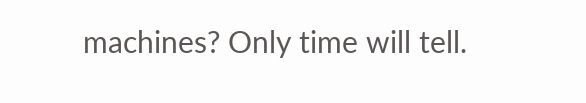machines? Only time will tell.